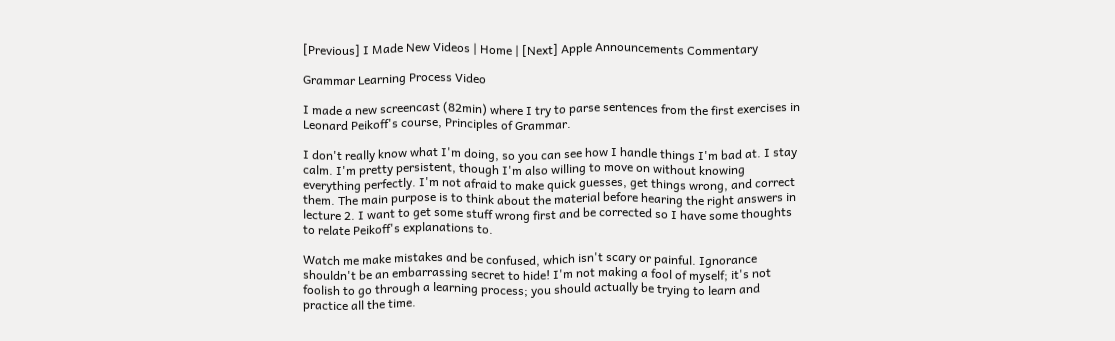[Previous] I Made New Videos | Home | [Next] Apple Announcements Commentary

Grammar Learning Process Video

I made a new screencast (82min) where I try to parse sentences from the first exercises in Leonard Peikoff's course, Principles of Grammar.

I don't really know what I'm doing, so you can see how I handle things I'm bad at. I stay calm. I'm pretty persistent, though I'm also willing to move on without knowing everything perfectly. I'm not afraid to make quick guesses, get things wrong, and correct them. The main purpose is to think about the material before hearing the right answers in lecture 2. I want to get some stuff wrong first and be corrected so I have some thoughts to relate Peikoff's explanations to.

Watch me make mistakes and be confused, which isn't scary or painful. Ignorance shouldn't be an embarrassing secret to hide! I'm not making a fool of myself; it's not foolish to go through a learning process; you should actually be trying to learn and practice all the time.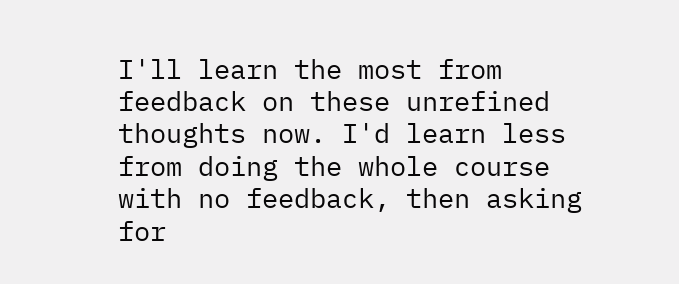I'll learn the most from feedback on these unrefined thoughts now. I'd learn less from doing the whole course with no feedback, then asking for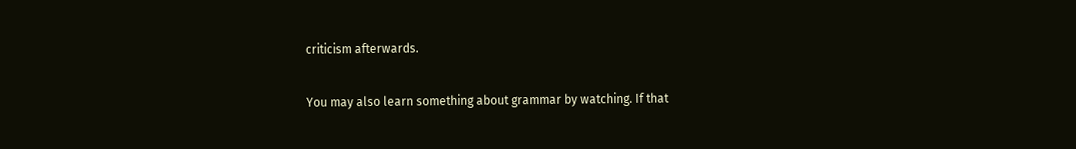criticism afterwards.

You may also learn something about grammar by watching. If that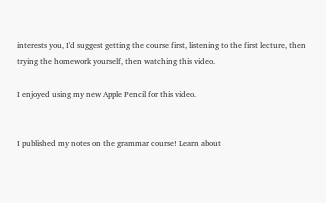interests you, I'd suggest getting the course first, listening to the first lecture, then trying the homework yourself, then watching this video.

I enjoyed using my new Apple Pencil for this video.


I published my notes on the grammar course! Learn about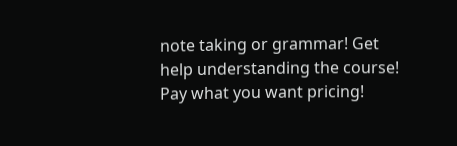note taking or grammar! Get help understanding the course! Pay what you want pricing!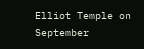Elliot Temple on September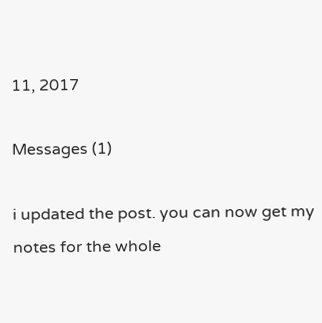11, 2017

Messages (1)

i updated the post. you can now get my notes for the whole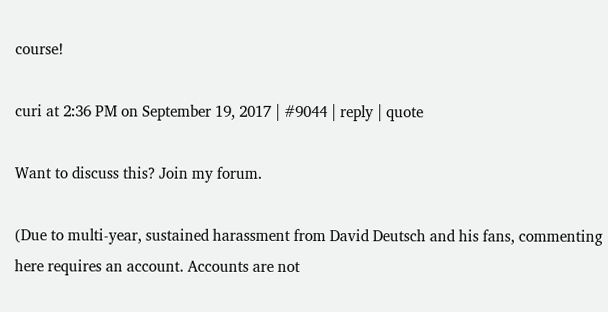course!

curi at 2:36 PM on September 19, 2017 | #9044 | reply | quote

Want to discuss this? Join my forum.

(Due to multi-year, sustained harassment from David Deutsch and his fans, commenting here requires an account. Accounts are not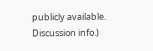publicly available. Discussion info.)